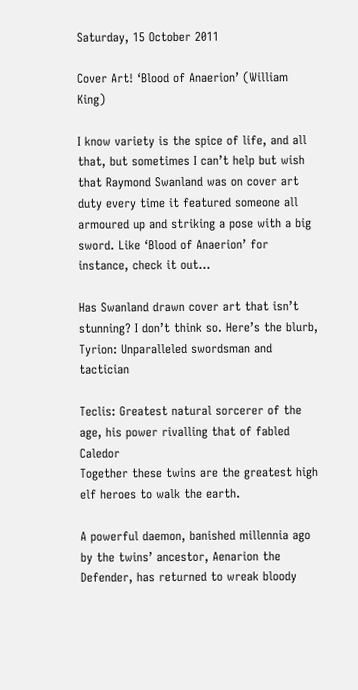Saturday, 15 October 2011

Cover Art! ‘Blood of Anaerion’ (William King)

I know variety is the spice of life, and all that, but sometimes I can’t help but wish that Raymond Swanland was on cover art duty every time it featured someone all armoured up and striking a pose with a big sword. Like ‘Blood of Anaerion’ for instance, check it out...

Has Swanland drawn cover art that isn’t stunning? I don’t think so. Here’s the blurb,
Tyrion: Unparalleled swordsman and tactician

Teclis: Greatest natural sorcerer of the age, his power rivalling that of fabled Caledor
Together these twins are the greatest high elf heroes to walk the earth.

A powerful daemon, banished millennia ago by the twins’ ancestor, Aenarion the Defender, has returned to wreak bloody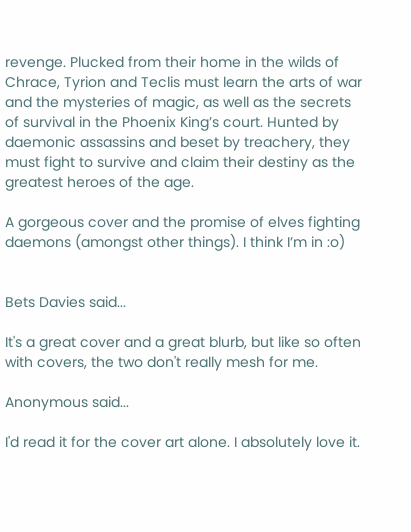revenge. Plucked from their home in the wilds of Chrace, Tyrion and Teclis must learn the arts of war and the mysteries of magic, as well as the secrets of survival in the Phoenix King’s court. Hunted by daemonic assassins and beset by treachery, they must fight to survive and claim their destiny as the greatest heroes of the age.

A gorgeous cover and the promise of elves fighting daemons (amongst other things). I think I’m in :o)


Bets Davies said...

It's a great cover and a great blurb, but like so often with covers, the two don't really mesh for me.

Anonymous said...

I'd read it for the cover art alone. I absolutely love it.